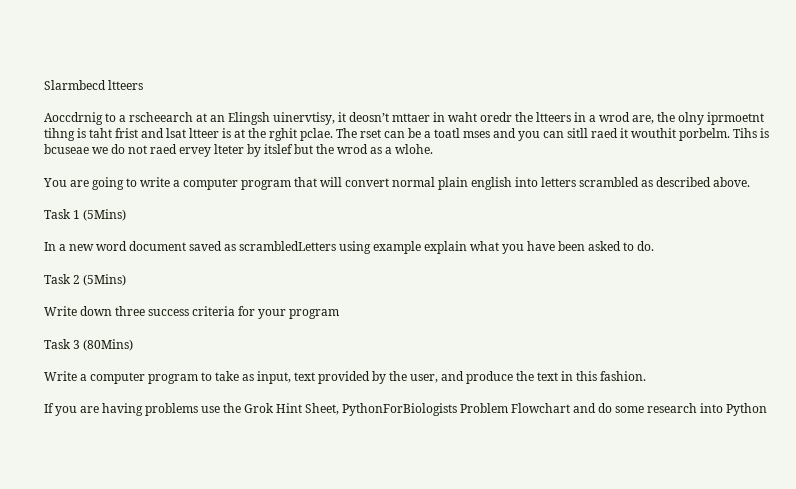Slarmbecd ltteers

Aoccdrnig to a rscheearch at an Elingsh uinervtisy, it deosn’t mttaer in waht oredr the ltteers in a wrod are, the olny iprmoetnt tihng is taht frist and lsat ltteer is at the rghit pclae. The rset can be a toatl mses and you can sitll raed it wouthit porbelm. Tihs is bcuseae we do not raed ervey lteter by itslef but the wrod as a wlohe.

You are going to write a computer program that will convert normal plain english into letters scrambled as described above.

Task 1 (5Mins)

In a new word document saved as scrambledLetters using example explain what you have been asked to do.

Task 2 (5Mins)

Write down three success criteria for your program

Task 3 (80Mins)

Write a computer program to take as input, text provided by the user, and produce the text in this fashion.

If you are having problems use the Grok Hint Sheet, PythonForBiologists Problem Flowchart and do some research into Python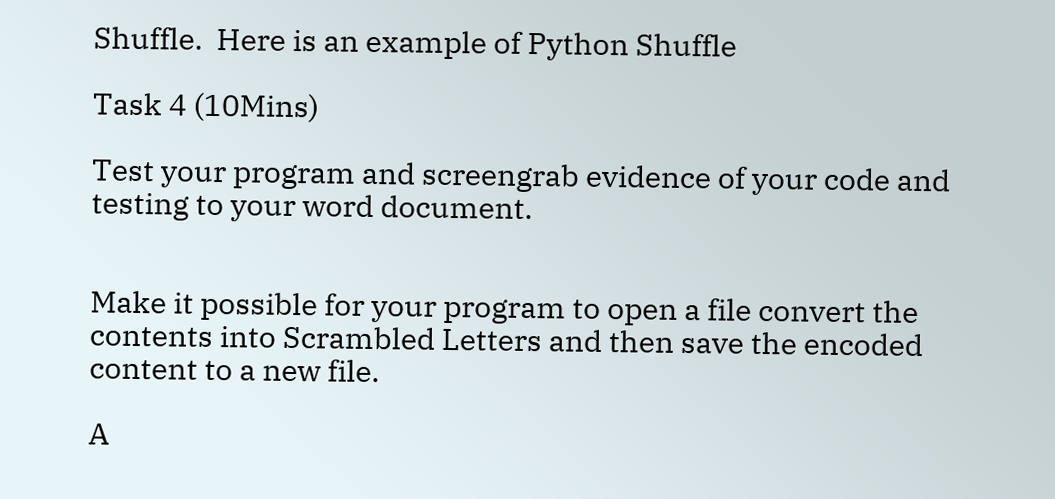Shuffle.  Here is an example of Python Shuffle

Task 4 (10Mins)

Test your program and screengrab evidence of your code and testing to your word document.


Make it possible for your program to open a file convert the contents into Scrambled Letters and then save the encoded content to a new file.

A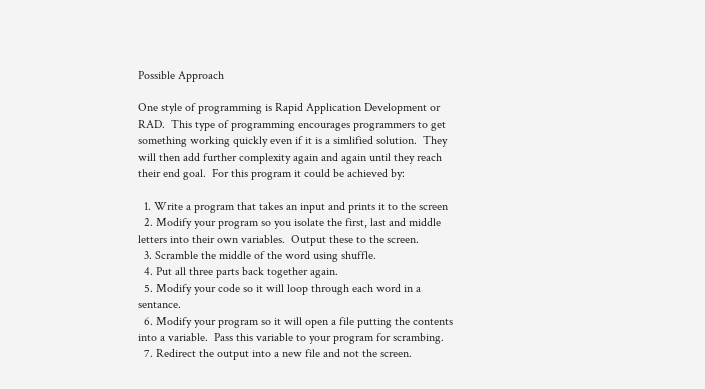Possible Approach

One style of programming is Rapid Application Development or RAD.  This type of programming encourages programmers to get something working quickly even if it is a simlified solution.  They will then add further complexity again and again until they reach their end goal.  For this program it could be achieved by:

  1. Write a program that takes an input and prints it to the screen
  2. Modify your program so you isolate the first, last and middle letters into their own variables.  Output these to the screen.
  3. Scramble the middle of the word using shuffle.
  4. Put all three parts back together again.
  5. Modify your code so it will loop through each word in a sentance.
  6. Modify your program so it will open a file putting the contents into a variable.  Pass this variable to your program for scrambing.
  7. Redirect the output into a new file and not the screen.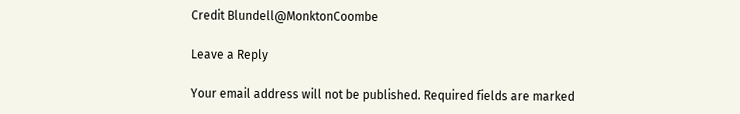Credit Blundell@MonktonCoombe

Leave a Reply

Your email address will not be published. Required fields are marked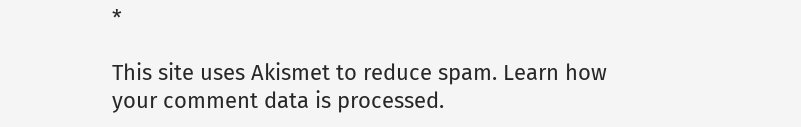*

This site uses Akismet to reduce spam. Learn how your comment data is processed.